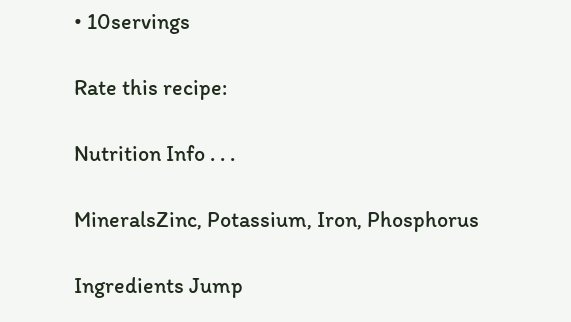• 10servings

Rate this recipe:

Nutrition Info . . .

MineralsZinc, Potassium, Iron, Phosphorus

Ingredients Jump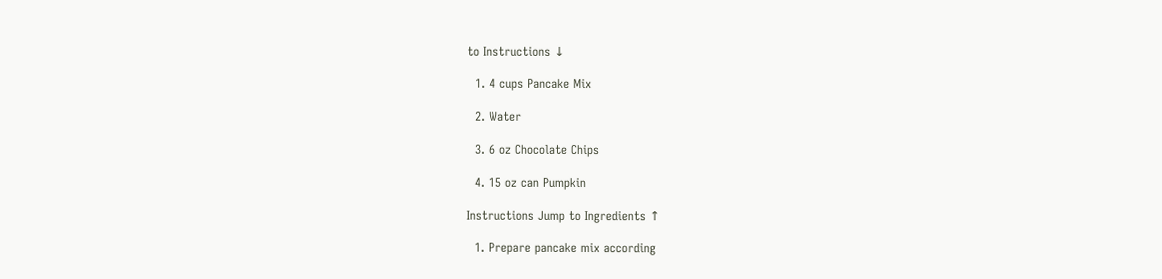to Instructions ↓

  1. 4 cups Pancake Mix

  2. Water

  3. 6 oz Chocolate Chips

  4. 15 oz can Pumpkin

Instructions Jump to Ingredients ↑

  1. Prepare pancake mix according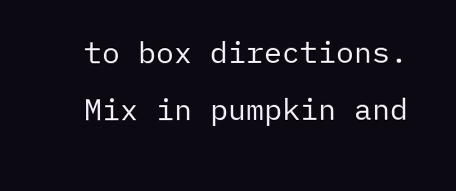to box directions. Mix in pumpkin and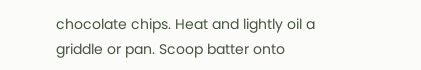chocolate chips. Heat and lightly oil a griddle or pan. Scoop batter onto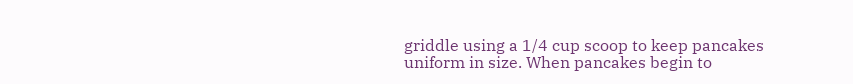griddle using a 1/4 cup scoop to keep pancakes uniform in size. When pancakes begin to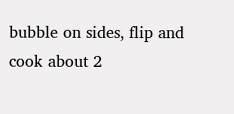bubble on sides, flip and cook about 2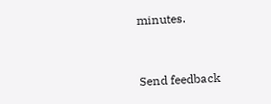minutes.


Send feedback